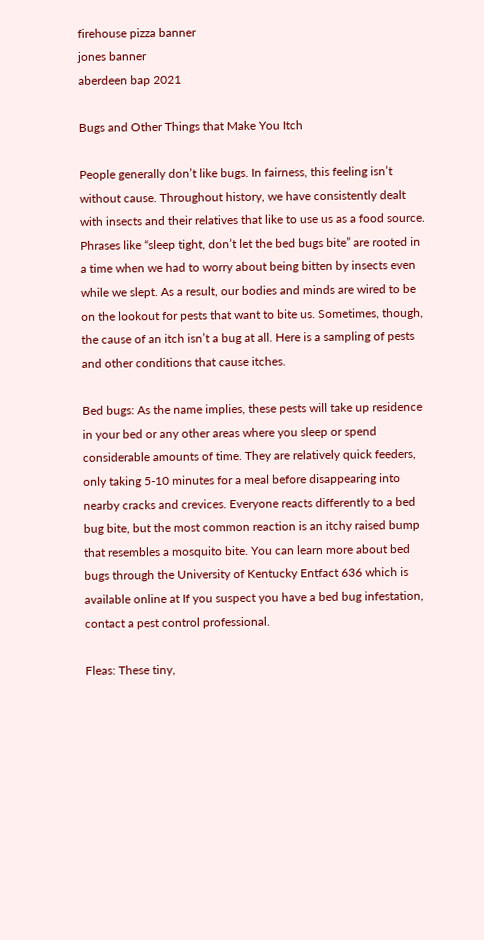firehouse pizza banner
jones banner
aberdeen bap 2021

Bugs and Other Things that Make You Itch

People generally don’t like bugs. In fairness, this feeling isn’t without cause. Throughout history, we have consistently dealt with insects and their relatives that like to use us as a food source. Phrases like “sleep tight, don’t let the bed bugs bite” are rooted in a time when we had to worry about being bitten by insects even while we slept. As a result, our bodies and minds are wired to be on the lookout for pests that want to bite us. Sometimes, though, the cause of an itch isn’t a bug at all. Here is a sampling of pests and other conditions that cause itches.

Bed bugs: As the name implies, these pests will take up residence in your bed or any other areas where you sleep or spend considerable amounts of time. They are relatively quick feeders, only taking 5-10 minutes for a meal before disappearing into nearby cracks and crevices. Everyone reacts differently to a bed bug bite, but the most common reaction is an itchy raised bump that resembles a mosquito bite. You can learn more about bed bugs through the University of Kentucky Entfact 636 which is available online at If you suspect you have a bed bug infestation, contact a pest control professional.

Fleas: These tiny,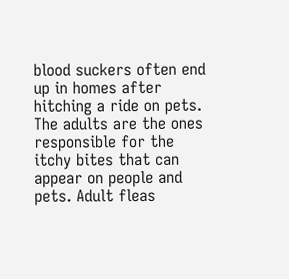blood suckers often end up in homes after hitching a ride on pets. The adults are the ones responsible for the itchy bites that can appear on people and pets. Adult fleas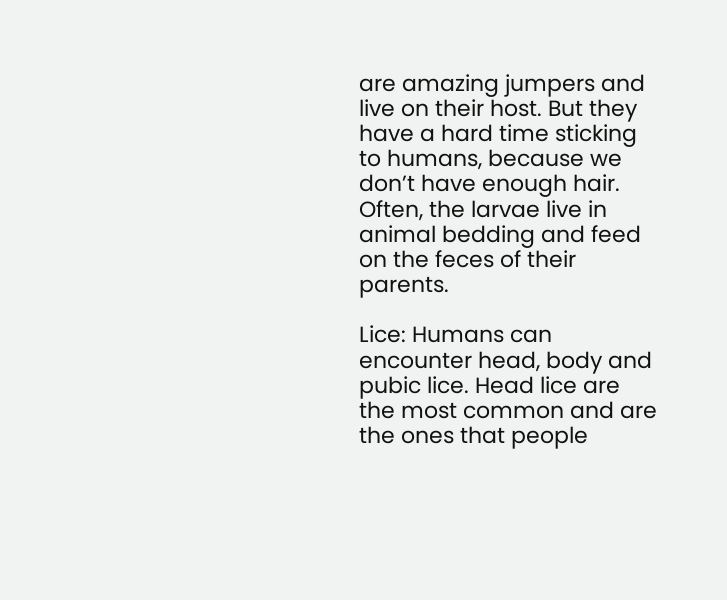are amazing jumpers and live on their host. But they have a hard time sticking to humans, because we don’t have enough hair. Often, the larvae live in animal bedding and feed on the feces of their parents.

Lice: Humans can encounter head, body and pubic lice. Head lice are the most common and are the ones that people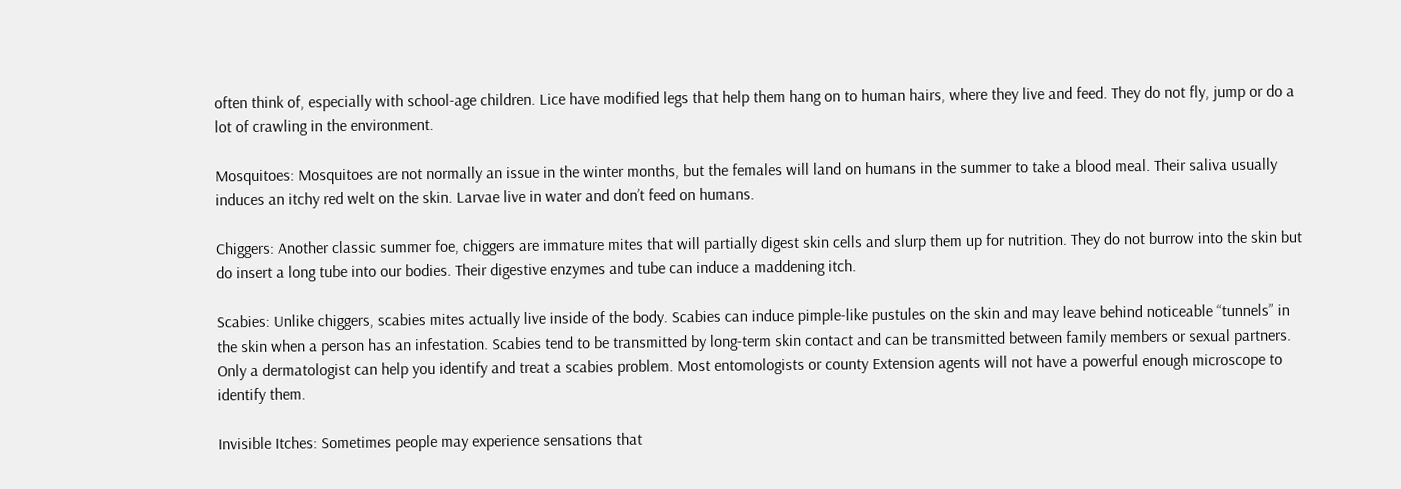often think of, especially with school-age children. Lice have modified legs that help them hang on to human hairs, where they live and feed. They do not fly, jump or do a lot of crawling in the environment.

Mosquitoes: Mosquitoes are not normally an issue in the winter months, but the females will land on humans in the summer to take a blood meal. Their saliva usually induces an itchy red welt on the skin. Larvae live in water and don’t feed on humans.

Chiggers: Another classic summer foe, chiggers are immature mites that will partially digest skin cells and slurp them up for nutrition. They do not burrow into the skin but do insert a long tube into our bodies. Their digestive enzymes and tube can induce a maddening itch.

Scabies: Unlike chiggers, scabies mites actually live inside of the body. Scabies can induce pimple-like pustules on the skin and may leave behind noticeable “tunnels” in the skin when a person has an infestation. Scabies tend to be transmitted by long-term skin contact and can be transmitted between family members or sexual partners. Only a dermatologist can help you identify and treat a scabies problem. Most entomologists or county Extension agents will not have a powerful enough microscope to identify them.

Invisible Itches: Sometimes people may experience sensations that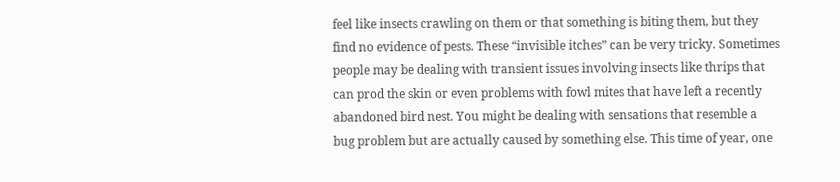feel like insects crawling on them or that something is biting them, but they find no evidence of pests. These “invisible itches” can be very tricky. Sometimes people may be dealing with transient issues involving insects like thrips that can prod the skin or even problems with fowl mites that have left a recently abandoned bird nest. You might be dealing with sensations that resemble a bug problem but are actually caused by something else. This time of year, one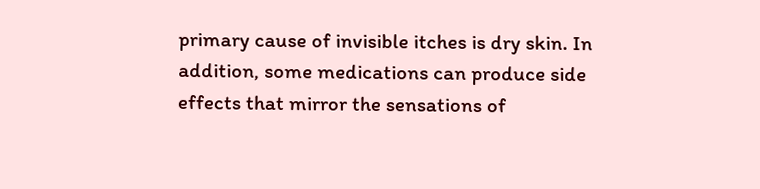primary cause of invisible itches is dry skin. In addition, some medications can produce side effects that mirror the sensations of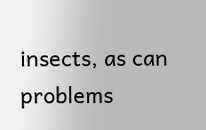insects, as can problems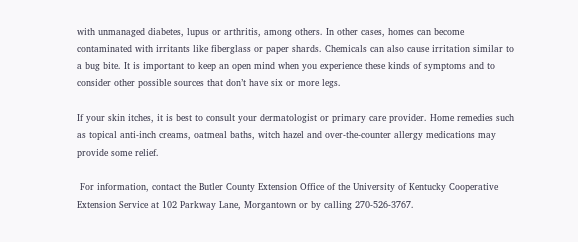with unmanaged diabetes, lupus or arthritis, among others. In other cases, homes can become contaminated with irritants like fiberglass or paper shards. Chemicals can also cause irritation similar to a bug bite. It is important to keep an open mind when you experience these kinds of symptoms and to consider other possible sources that don’t have six or more legs.

If your skin itches, it is best to consult your dermatologist or primary care provider. Home remedies such as topical anti-inch creams, oatmeal baths, witch hazel and over-the-counter allergy medications may provide some relief.

 For information, contact the Butler County Extension Office of the University of Kentucky Cooperative Extension Service at 102 Parkway Lane, Morgantown or by calling 270-526-3767.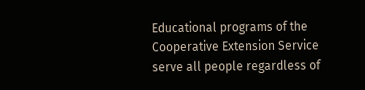Educational programs of the Cooperative Extension Service serve all people regardless of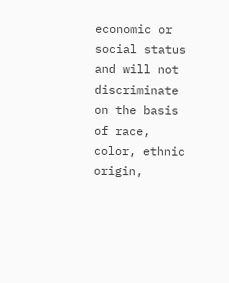economic or social status and will not discriminate on the basis of race, color, ethnic origin,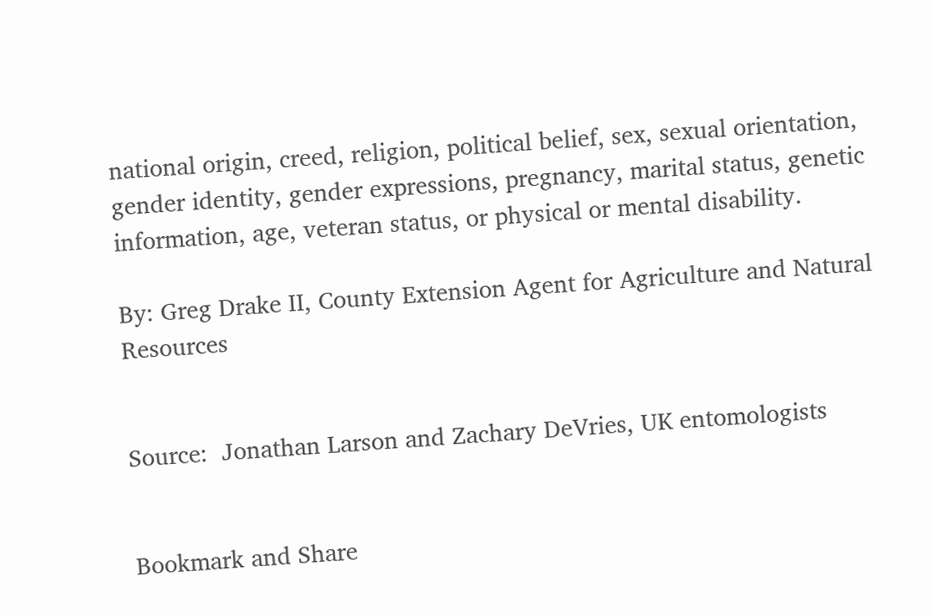national origin, creed, religion, political belief, sex, sexual orientation, gender identity, gender expressions, pregnancy, marital status, genetic information, age, veteran status, or physical or mental disability.

By: Greg Drake II, County Extension Agent for Agriculture and Natural Resources


Source:  Jonathan Larson and Zachary DeVries, UK entomologists


Bookmark and Share